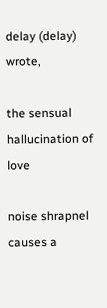delay (delay) wrote,

the sensual hallucination of love

noise shrapnel causes a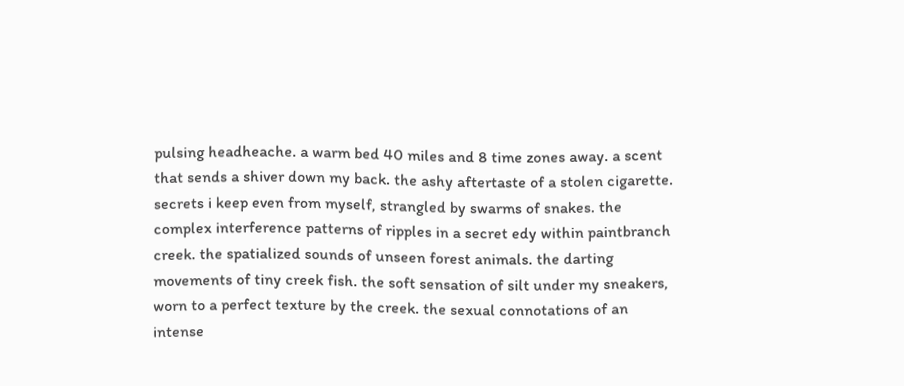pulsing headheache. a warm bed 40 miles and 8 time zones away. a scent that sends a shiver down my back. the ashy aftertaste of a stolen cigarette. secrets i keep even from myself, strangled by swarms of snakes. the complex interference patterns of ripples in a secret edy within paintbranch creek. the spatialized sounds of unseen forest animals. the darting movements of tiny creek fish. the soft sensation of silt under my sneakers, worn to a perfect texture by the creek. the sexual connotations of an intense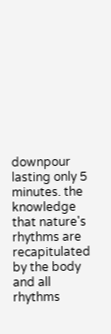downpour lasting only 5 minutes. the knowledge that nature's rhythms are recapitulated by the body and all rhythms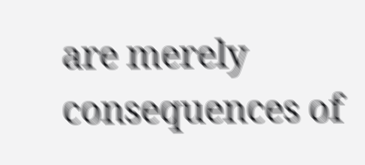are merely consequences of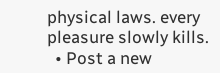physical laws. every pleasure slowly kills.
  • Post a new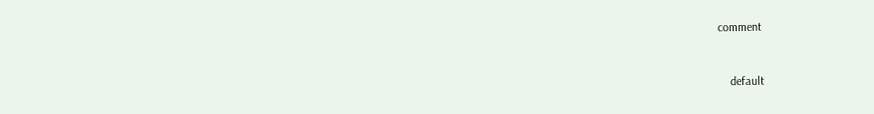comment


    default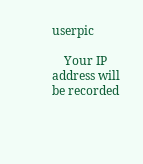userpic

    Your IP address will be recorded